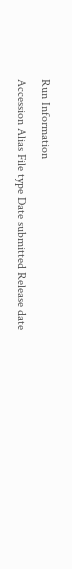Run Information
Accession Alias File type Date submitted Release date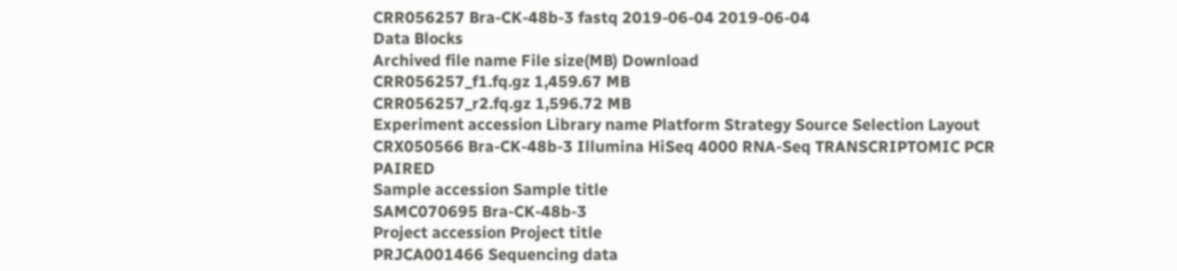CRR056257 Bra-CK-48b-3 fastq 2019-06-04 2019-06-04
Data Blocks
Archived file name File size(MB) Download
CRR056257_f1.fq.gz 1,459.67 MB
CRR056257_r2.fq.gz 1,596.72 MB
Experiment accession Library name Platform Strategy Source Selection Layout
CRX050566 Bra-CK-48b-3 Illumina HiSeq 4000 RNA-Seq TRANSCRIPTOMIC PCR PAIRED
Sample accession Sample title
SAMC070695 Bra-CK-48b-3
Project accession Project title
PRJCA001466 Sequencing data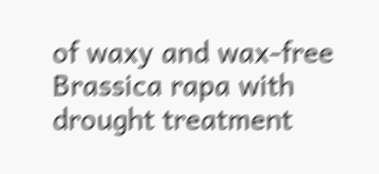of waxy and wax-free Brassica rapa with drought treatment